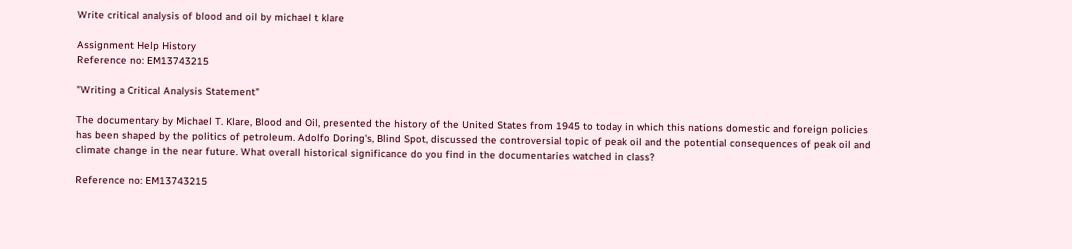Write critical analysis of blood and oil by michael t klare

Assignment Help History
Reference no: EM13743215

"Writing a Critical Analysis Statement"

The documentary by Michael T. Klare, Blood and Oil, presented the history of the United States from 1945 to today in which this nations domestic and foreign policies has been shaped by the politics of petroleum. Adolfo Doring's, Blind Spot, discussed the controversial topic of peak oil and the potential consequences of peak oil and climate change in the near future. What overall historical significance do you find in the documentaries watched in class?

Reference no: EM13743215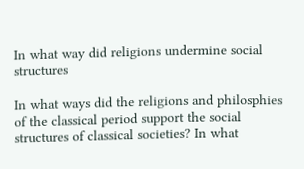In what way did religions undermine social structures

In what ways did the religions and philosphies of the classical period support the social structures of classical societies? In what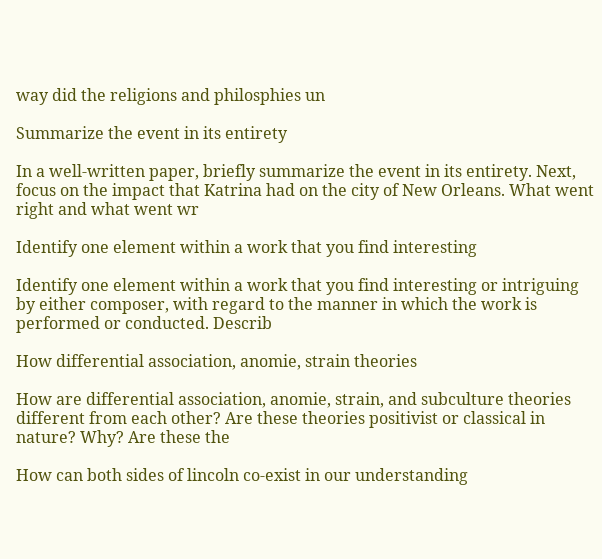way did the religions and philosphies un

Summarize the event in its entirety

In a well-written paper, briefly summarize the event in its entirety. Next, focus on the impact that Katrina had on the city of New Orleans. What went right and what went wr

Identify one element within a work that you find interesting

Identify one element within a work that you find interesting or intriguing by either composer, with regard to the manner in which the work is performed or conducted. Describ

How differential association, anomie, strain theories

How are differential association, anomie, strain, and subculture theories different from each other? Are these theories positivist or classical in nature? Why? Are these the

How can both sides of lincoln co-exist in our understanding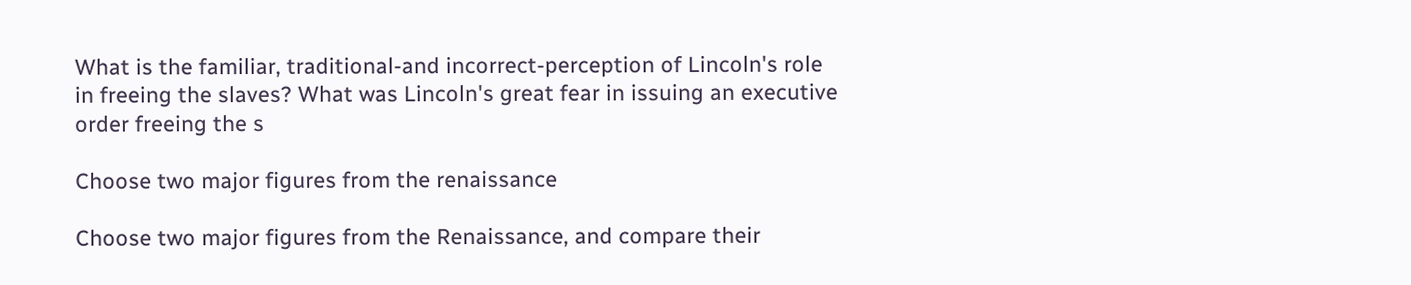What is the familiar, traditional-and incorrect-perception of Lincoln's role in freeing the slaves? What was Lincoln's great fear in issuing an executive order freeing the s

Choose two major figures from the renaissance

Choose two major figures from the Renaissance, and compare their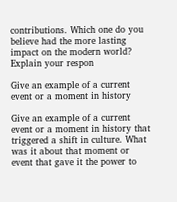contributions. Which one do you believe had the more lasting impact on the modern world? Explain your respon

Give an example of a current event or a moment in history

Give an example of a current event or a moment in history that triggered a shift in culture. What was it about that moment or event that gave it the power to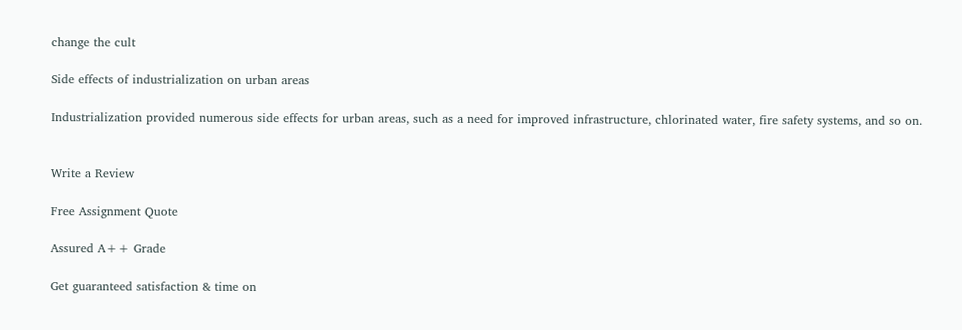change the cult

Side effects of industrialization on urban areas

Industrialization provided numerous side effects for urban areas, such as a need for improved infrastructure, chlorinated water, fire safety systems, and so on.


Write a Review

Free Assignment Quote

Assured A++ Grade

Get guaranteed satisfaction & time on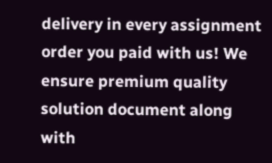delivery in every assignment order you paid with us! We ensure premium quality solution document along with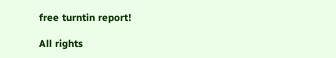free turntin report!

All rights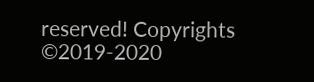reserved! Copyrights ©2019-2020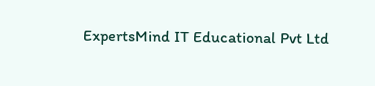ExpertsMind IT Educational Pvt Ltd